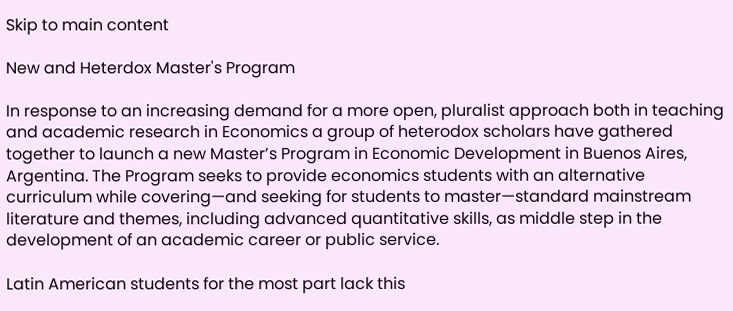Skip to main content

New and Heterdox Master's Program

In response to an increasing demand for a more open, pluralist approach both in teaching and academic research in Economics a group of heterodox scholars have gathered together to launch a new Master’s Program in Economic Development in Buenos Aires, Argentina. The Program seeks to provide economics students with an alternative curriculum while covering—and seeking for students to master—standard mainstream literature and themes, including advanced quantitative skills, as middle step in the development of an academic career or public service.

Latin American students for the most part lack this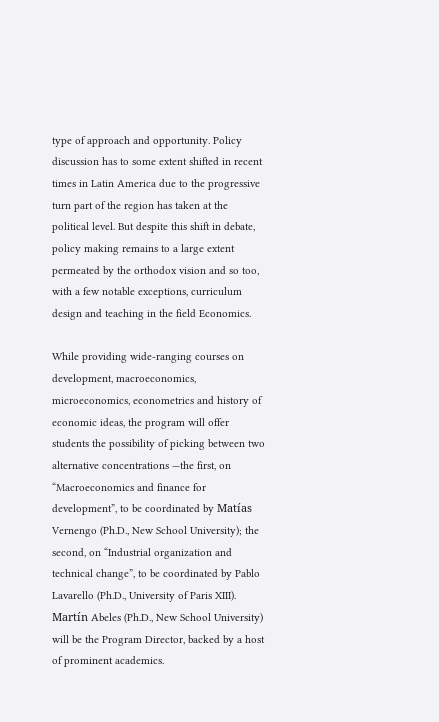type of approach and opportunity. Policy discussion has to some extent shifted in recent times in Latin America due to the progressive turn part of the region has taken at the political level. But despite this shift in debate, policy making remains to a large extent permeated by the orthodox vision and so too, with a few notable exceptions, curriculum design and teaching in the field Economics.

While providing wide-ranging courses on development, macroeconomics, microeconomics, econometrics and history of economic ideas, the program will offer students the possibility of picking between two alternative concentrations —the first, on “Macroeconomics and finance for development”, to be coordinated by Matías Vernengo (Ph.D., New School University); the second, on “Industrial organization and technical change”, to be coordinated by Pablo Lavarello (Ph.D., University of Paris XIII). Martín Abeles (Ph.D., New School University) will be the Program Director, backed by a host of prominent academics.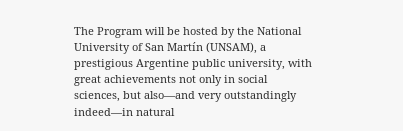The Program will be hosted by the National University of San Martín (UNSAM), a prestigious Argentine public university, with great achievements not only in social sciences, but also—and very outstandingly indeed—in natural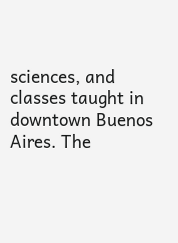sciences, and classes taught in downtown Buenos Aires. The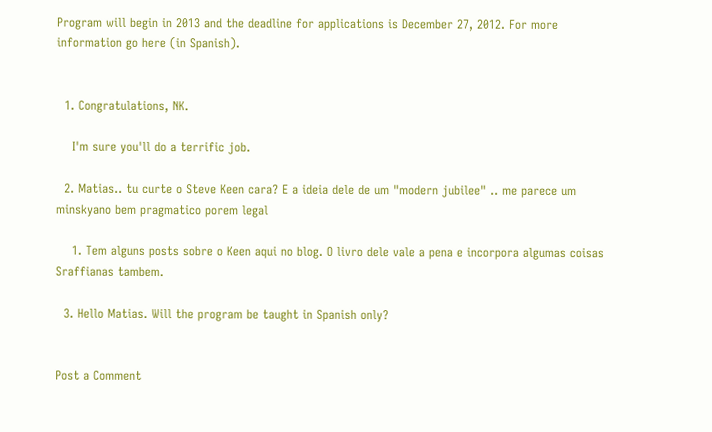Program will begin in 2013 and the deadline for applications is December 27, 2012. For more information go here (in Spanish).


  1. Congratulations, NK.

    I'm sure you'll do a terrific job.

  2. Matias.. tu curte o Steve Keen cara? E a ideia dele de um "modern jubilee" .. me parece um minskyano bem pragmatico porem legal

    1. Tem alguns posts sobre o Keen aqui no blog. O livro dele vale a pena e incorpora algumas coisas Sraffianas tambem.

  3. Hello Matias. Will the program be taught in Spanish only?


Post a Comment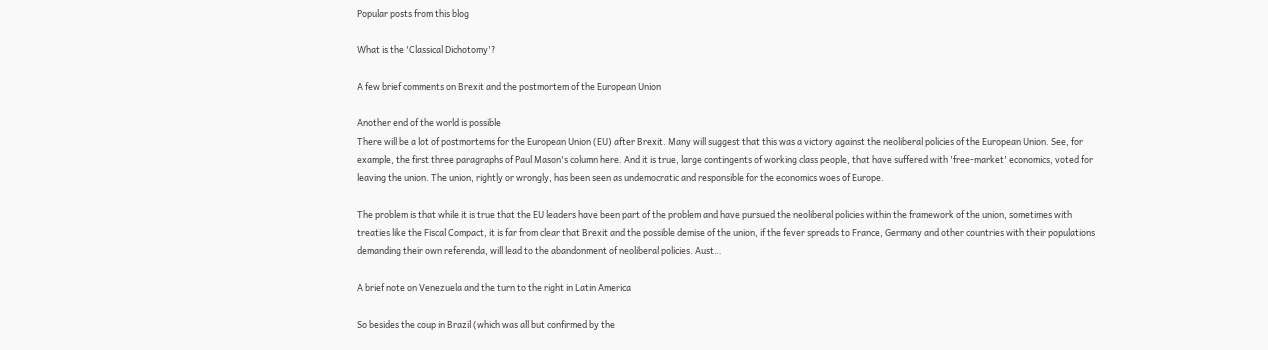Popular posts from this blog

What is the 'Classical Dichotomy'?

A few brief comments on Brexit and the postmortem of the European Union

Another end of the world is possible
There will be a lot of postmortems for the European Union (EU) after Brexit. Many will suggest that this was a victory against the neoliberal policies of the European Union. See, for example, the first three paragraphs of Paul Mason's column here. And it is true, large contingents of working class people, that have suffered with 'free-market' economics, voted for leaving the union. The union, rightly or wrongly, has been seen as undemocratic and responsible for the economics woes of Europe.

The problem is that while it is true that the EU leaders have been part of the problem and have pursued the neoliberal policies within the framework of the union, sometimes with treaties like the Fiscal Compact, it is far from clear that Brexit and the possible demise of the union, if the fever spreads to France, Germany and other countries with their populations demanding their own referenda, will lead to the abandonment of neoliberal policies. Aust…

A brief note on Venezuela and the turn to the right in Latin America

So besides the coup in Brazil (which was all but confirmed by the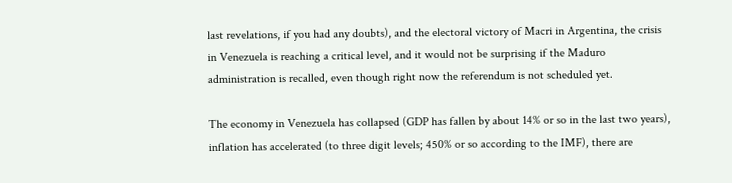last revelations, if you had any doubts), and the electoral victory of Macri in Argentina, the crisis in Venezuela is reaching a critical level, and it would not be surprising if the Maduro administration is recalled, even though right now the referendum is not scheduled yet.

The economy in Venezuela has collapsed (GDP has fallen by about 14% or so in the last two years), inflation has accelerated (to three digit levels; 450% or so according to the IMF), there are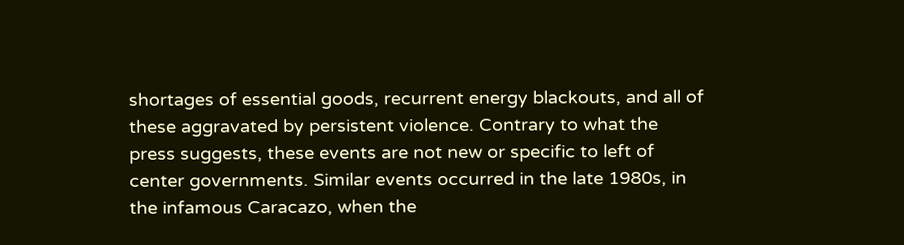shortages of essential goods, recurrent energy blackouts, and all of these aggravated by persistent violence. Contrary to what the press suggests, these events are not new or specific to left of center governments. Similar events occurred in the late 1980s, in the infamous Caracazo, when the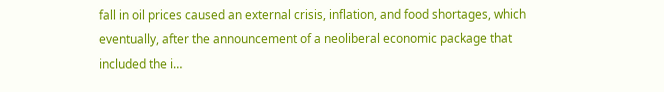fall in oil prices caused an external crisis, inflation, and food shortages, which eventually, after the announcement of a neoliberal economic package that included the i…